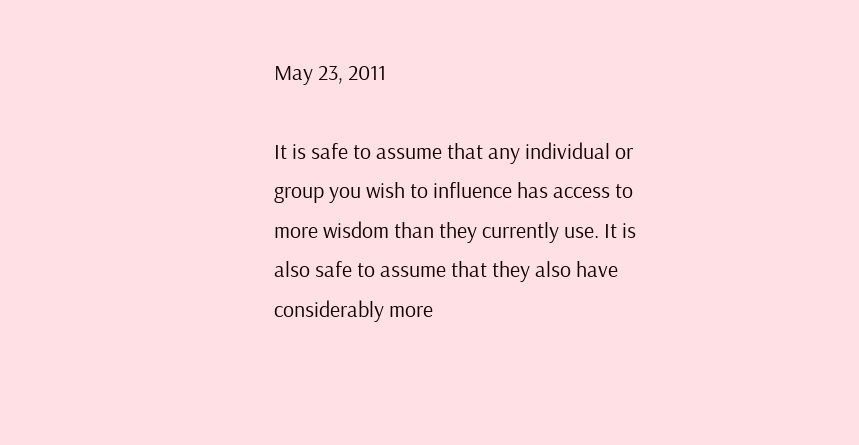May 23, 2011

It is safe to assume that any individual or group you wish to influence has access to more wisdom than they currently use. It is also safe to assume that they also have considerably more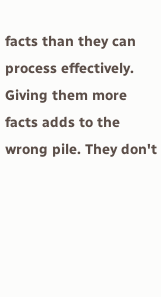facts than they can process effectively. Giving them more facts adds to the wrong pile. They don't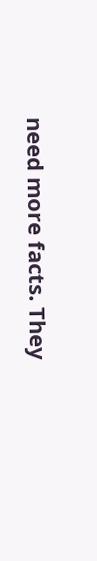need more facts. They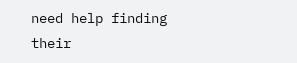need help finding their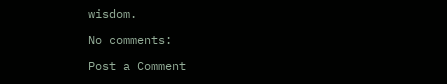wisdom.

No comments:

Post a Comment